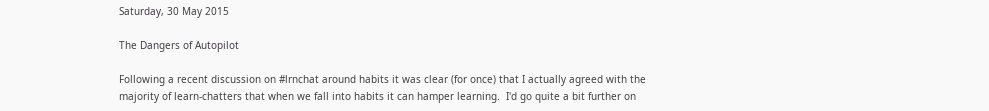Saturday, 30 May 2015

The Dangers of Autopilot

Following a recent discussion on #lrnchat around habits it was clear (for once) that I actually agreed with the majority of learn-chatters that when we fall into habits it can hamper learning.  I'd go quite a bit further on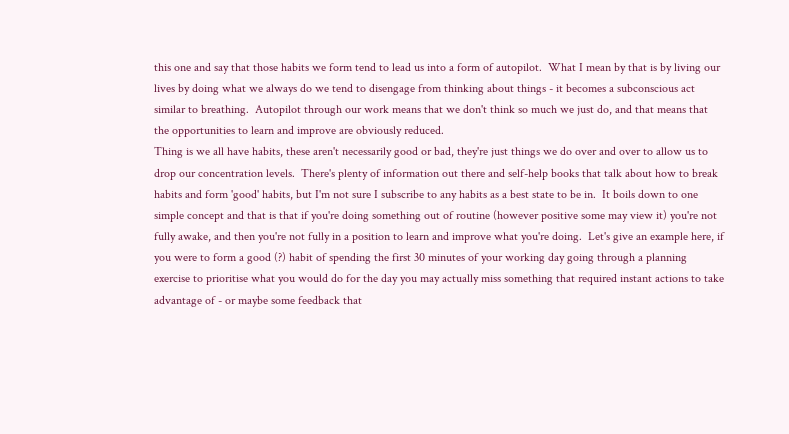this one and say that those habits we form tend to lead us into a form of autopilot.  What I mean by that is by living our lives by doing what we always do we tend to disengage from thinking about things - it becomes a subconscious act similar to breathing.  Autopilot through our work means that we don't think so much we just do, and that means that the opportunities to learn and improve are obviously reduced.
Thing is we all have habits, these aren't necessarily good or bad, they're just things we do over and over to allow us to drop our concentration levels.  There's plenty of information out there and self-help books that talk about how to break habits and form 'good' habits, but I'm not sure I subscribe to any habits as a best state to be in.  It boils down to one simple concept and that is that if you're doing something out of routine (however positive some may view it) you're not fully awake, and then you're not fully in a position to learn and improve what you're doing.  Let's give an example here, if you were to form a good (?) habit of spending the first 30 minutes of your working day going through a planning exercise to prioritise what you would do for the day you may actually miss something that required instant actions to take advantage of - or maybe some feedback that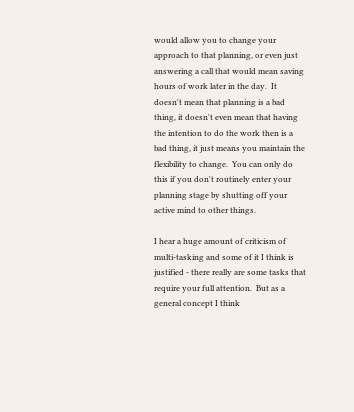would allow you to change your approach to that planning, or even just answering a call that would mean saving hours of work later in the day.  It doesn't mean that planning is a bad thing, it doesn't even mean that having the intention to do the work then is a bad thing, it just means you maintain the flexibility to change.  You can only do this if you don't routinely enter your planning stage by shutting off your active mind to other things.

I hear a huge amount of criticism of multi-tasking and some of it I think is justified - there really are some tasks that require your full attention.  But as a general concept I think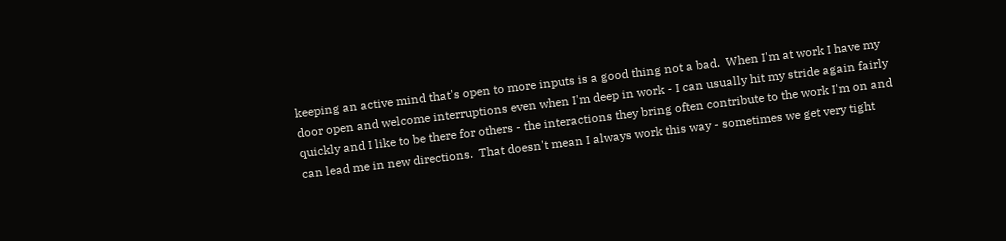keeping an active mind that's open to more inputs is a good thing not a bad.  When I'm at work I have my door open and welcome interruptions even when I'm deep in work - I can usually hit my stride again fairly quickly and I like to be there for others - the interactions they bring often contribute to the work I'm on and can lead me in new directions.  That doesn't mean I always work this way - sometimes we get very tight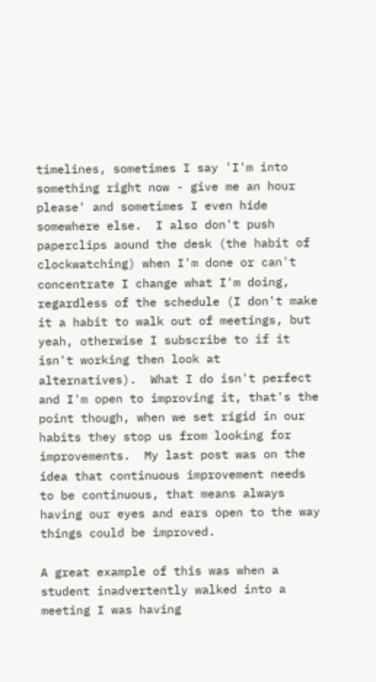timelines, sometimes I say 'I'm into something right now - give me an hour please' and sometimes I even hide somewhere else.  I also don't push paperclips aound the desk (the habit of clockwatching) when I'm done or can't concentrate I change what I'm doing, regardless of the schedule (I don't make it a habit to walk out of meetings, but yeah, otherwise I subscribe to if it isn't working then look at alternatives).  What I do isn't perfect and I'm open to improving it, that's the point though, when we set rigid in our habits they stop us from looking for improvements.  My last post was on the idea that continuous improvement needs to be continuous, that means always having our eyes and ears open to the way things could be improved.

A great example of this was when a student inadvertently walked into a meeting I was having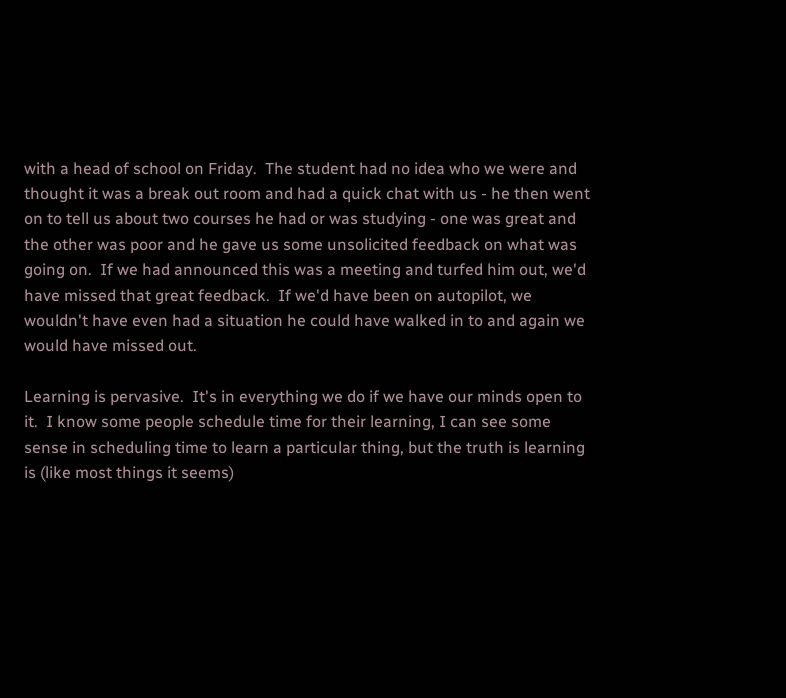with a head of school on Friday.  The student had no idea who we were and thought it was a break out room and had a quick chat with us - he then went on to tell us about two courses he had or was studying - one was great and the other was poor and he gave us some unsolicited feedback on what was going on.  If we had announced this was a meeting and turfed him out, we'd have missed that great feedback.  If we'd have been on autopilot, we wouldn't have even had a situation he could have walked in to and again we would have missed out.

Learning is pervasive.  It's in everything we do if we have our minds open to it.  I know some people schedule time for their learning, I can see some sense in scheduling time to learn a particular thing, but the truth is learning is (like most things it seems)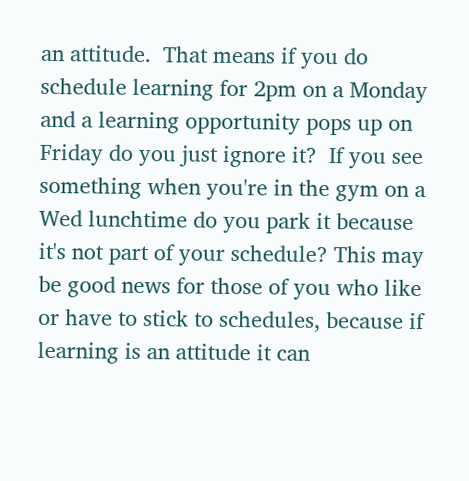an attitude.  That means if you do schedule learning for 2pm on a Monday and a learning opportunity pops up on Friday do you just ignore it?  If you see something when you're in the gym on a Wed lunchtime do you park it because it's not part of your schedule? This may be good news for those of you who like or have to stick to schedules, because if learning is an attitude it can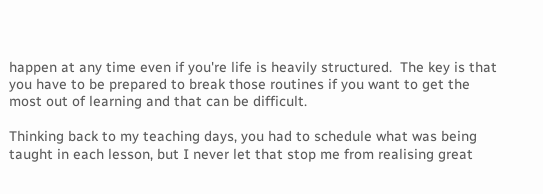happen at any time even if you're life is heavily structured.  The key is that you have to be prepared to break those routines if you want to get the most out of learning and that can be difficult.

Thinking back to my teaching days, you had to schedule what was being taught in each lesson, but I never let that stop me from realising great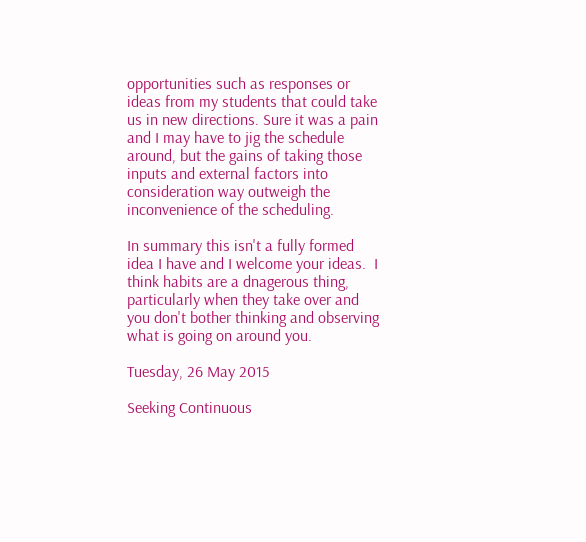opportunities such as responses or ideas from my students that could take us in new directions. Sure it was a pain and I may have to jig the schedule around, but the gains of taking those inputs and external factors into consideration way outweigh the inconvenience of the scheduling.

In summary this isn't a fully formed idea I have and I welcome your ideas.  I think habits are a dnagerous thing, particularly when they take over and you don't bother thinking and observing what is going on around you.

Tuesday, 26 May 2015

Seeking Continuous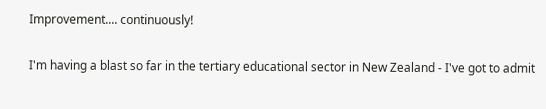Improvement.... continuously!

I'm having a blast so far in the tertiary educational sector in New Zealand - I've got to admit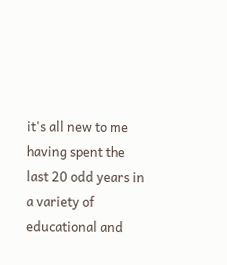it's all new to me having spent the last 20 odd years in a variety of educational and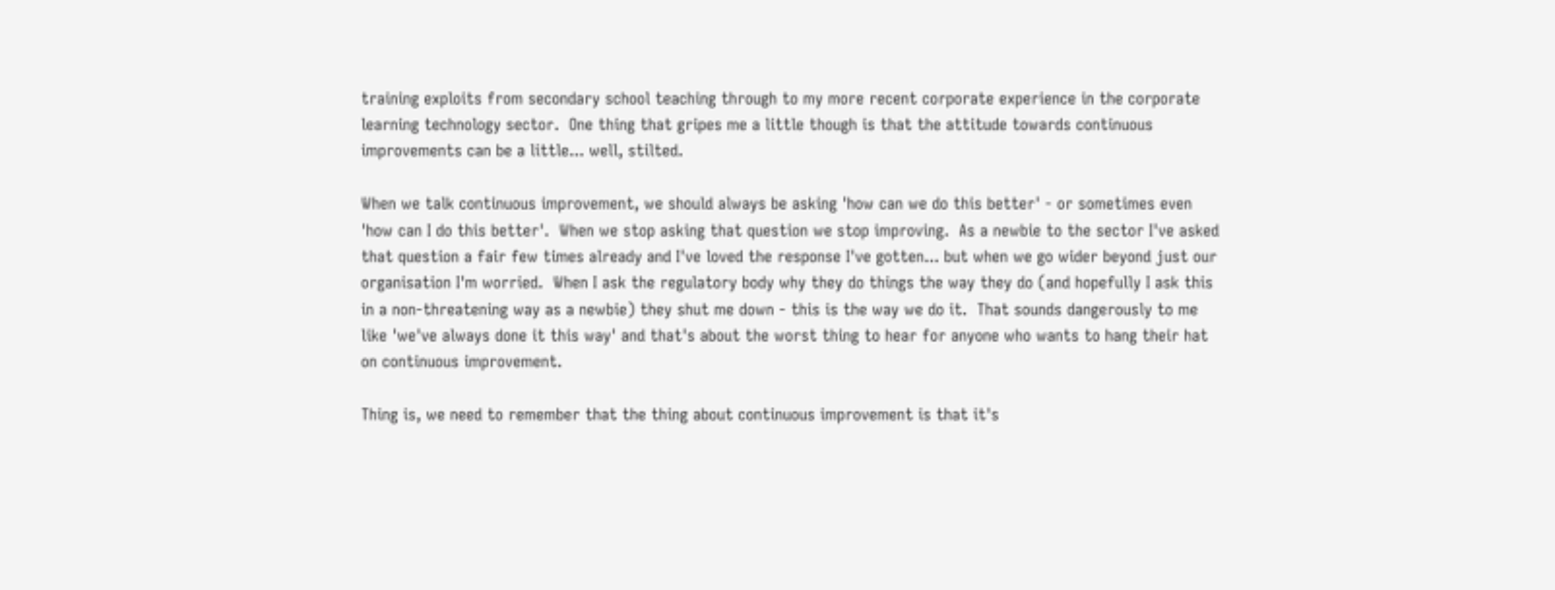training exploits from secondary school teaching through to my more recent corporate experience in the corporate learning technology sector.  One thing that gripes me a little though is that the attitude towards continuous improvements can be a little... well, stilted.

When we talk continuous improvement, we should always be asking 'how can we do this better' - or sometimes even 'how can I do this better'.  When we stop asking that question we stop improving.  As a newbie to the sector I've asked that question a fair few times already and I've loved the response I've gotten... but when we go wider beyond just our organisation I'm worried.  When I ask the regulatory body why they do things the way they do (and hopefully I ask this in a non-threatening way as a newbie) they shut me down - this is the way we do it.  That sounds dangerously to me like 'we've always done it this way' and that's about the worst thing to hear for anyone who wants to hang their hat on continuous improvement.

Thing is, we need to remember that the thing about continuous improvement is that it's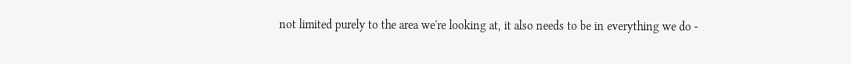not limited purely to the area we're looking at, it also needs to be in everything we do -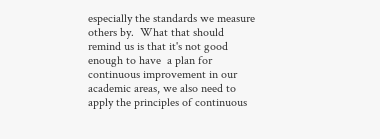especially the standards we measure others by.  What that should remind us is that it's not good enough to have  a plan for continuous improvement in our academic areas, we also need to apply the principles of continuous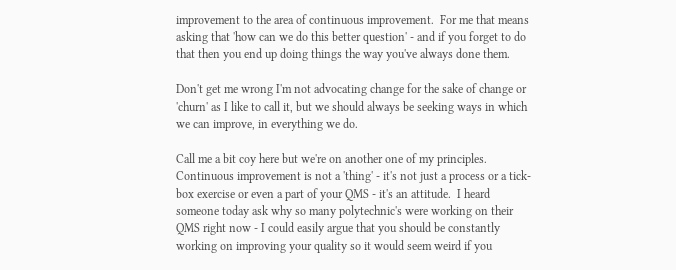improvement to the area of continuous improvement.  For me that means asking that 'how can we do this better question' - and if you forget to do that then you end up doing things the way you've always done them.

Don't get me wrong I'm not advocating change for the sake of change or 'churn' as I like to call it, but we should always be seeking ways in which we can improve, in everything we do.

Call me a bit coy here but we're on another one of my principles.  Continuous improvement is not a 'thing' - it's not just a process or a tick-box exercise or even a part of your QMS - it's an attitude.  I heard someone today ask why so many polytechnic's were working on their QMS right now - I could easily argue that you should be constantly working on improving your quality so it would seem weird if you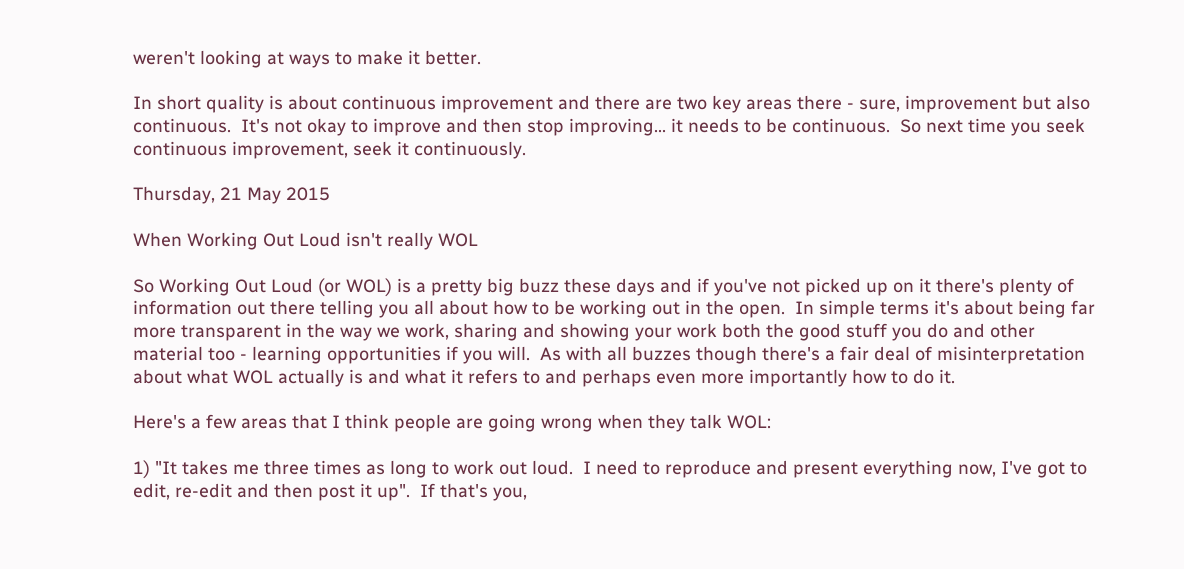weren't looking at ways to make it better.

In short quality is about continuous improvement and there are two key areas there - sure, improvement but also continuous.  It's not okay to improve and then stop improving... it needs to be continuous.  So next time you seek continuous improvement, seek it continuously.

Thursday, 21 May 2015

When Working Out Loud isn't really WOL

So Working Out Loud (or WOL) is a pretty big buzz these days and if you've not picked up on it there's plenty of information out there telling you all about how to be working out in the open.  In simple terms it's about being far more transparent in the way we work, sharing and showing your work both the good stuff you do and other material too - learning opportunities if you will.  As with all buzzes though there's a fair deal of misinterpretation about what WOL actually is and what it refers to and perhaps even more importantly how to do it.

Here's a few areas that I think people are going wrong when they talk WOL:

1) "It takes me three times as long to work out loud.  I need to reproduce and present everything now, I've got to edit, re-edit and then post it up".  If that's you,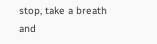stop, take a breath and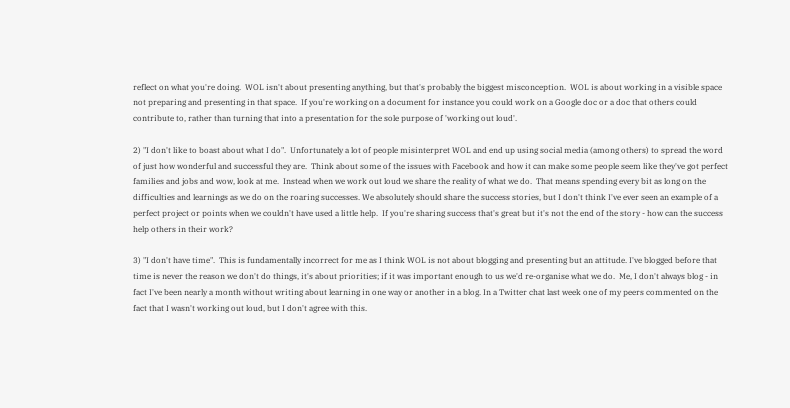reflect on what you're doing.  WOL isn't about presenting anything, but that's probably the biggest misconception.  WOL is about working in a visible space not preparing and presenting in that space.  If you're working on a document for instance you could work on a Google doc or a doc that others could contribute to, rather than turning that into a presentation for the sole purpose of 'working out loud'.

2) "I don't like to boast about what I do".  Unfortunately a lot of people misinterpret WOL and end up using social media (among others) to spread the word of just how wonderful and successful they are.  Think about some of the issues with Facebook and how it can make some people seem like they've got perfect families and jobs and wow, look at me.  Instead when we work out loud we share the reality of what we do.  That means spending every bit as long on the difficulties and learnings as we do on the roaring successes. We absolutely should share the success stories, but I don't think I've ever seen an example of a perfect project or points when we couldn't have used a little help.  If you're sharing success that's great but it's not the end of the story - how can the success help others in their work?

3) "I don't have time".  This is fundamentally incorrect for me as I think WOL is not about blogging and presenting but an attitude. I've blogged before that time is never the reason we don't do things, it's about priorities; if it was important enough to us we'd re-organise what we do.  Me, I don't always blog - in fact I've been nearly a month without writing about learning in one way or another in a blog. In a Twitter chat last week one of my peers commented on the fact that I wasn't working out loud, but I don't agree with this.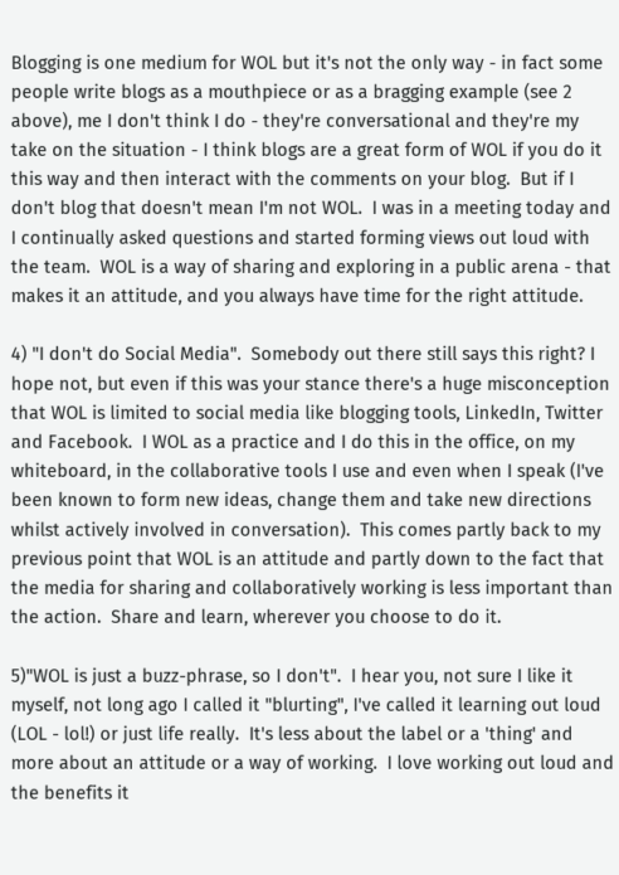Blogging is one medium for WOL but it's not the only way - in fact some people write blogs as a mouthpiece or as a bragging example (see 2 above), me I don't think I do - they're conversational and they're my take on the situation - I think blogs are a great form of WOL if you do it this way and then interact with the comments on your blog.  But if I don't blog that doesn't mean I'm not WOL.  I was in a meeting today and I continually asked questions and started forming views out loud with the team.  WOL is a way of sharing and exploring in a public arena - that makes it an attitude, and you always have time for the right attitude.

4) "I don't do Social Media".  Somebody out there still says this right? I hope not, but even if this was your stance there's a huge misconception that WOL is limited to social media like blogging tools, LinkedIn, Twitter and Facebook.  I WOL as a practice and I do this in the office, on my whiteboard, in the collaborative tools I use and even when I speak (I've been known to form new ideas, change them and take new directions whilst actively involved in conversation).  This comes partly back to my previous point that WOL is an attitude and partly down to the fact that the media for sharing and collaboratively working is less important than the action.  Share and learn, wherever you choose to do it.

5)"WOL is just a buzz-phrase, so I don't".  I hear you, not sure I like it myself, not long ago I called it "blurting", I've called it learning out loud (LOL - lol!) or just life really.  It's less about the label or a 'thing' and more about an attitude or a way of working.  I love working out loud and the benefits it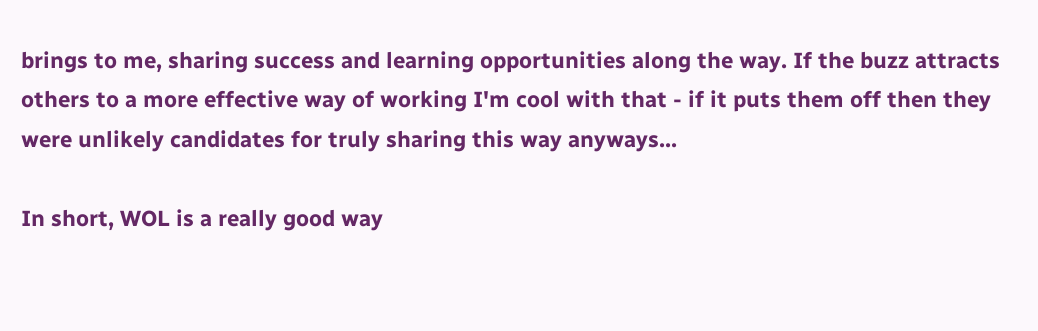brings to me, sharing success and learning opportunities along the way. If the buzz attracts others to a more effective way of working I'm cool with that - if it puts them off then they were unlikely candidates for truly sharing this way anyways...

In short, WOL is a really good way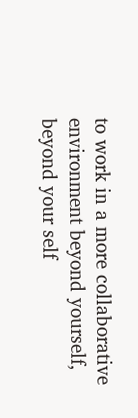to work in a more collaborative environment beyond yourself, beyond your self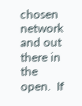chosen network and out there in the open.  If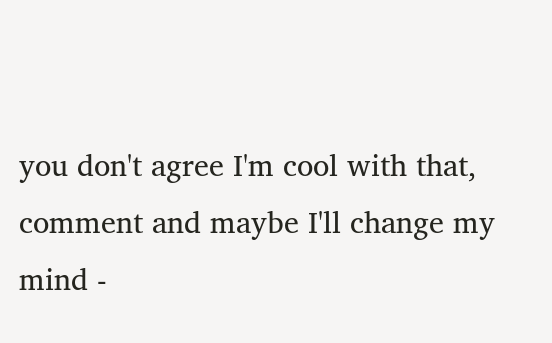you don't agree I'm cool with that, comment and maybe I'll change my mind -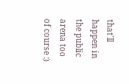that'll happen in the public arena too of course :)